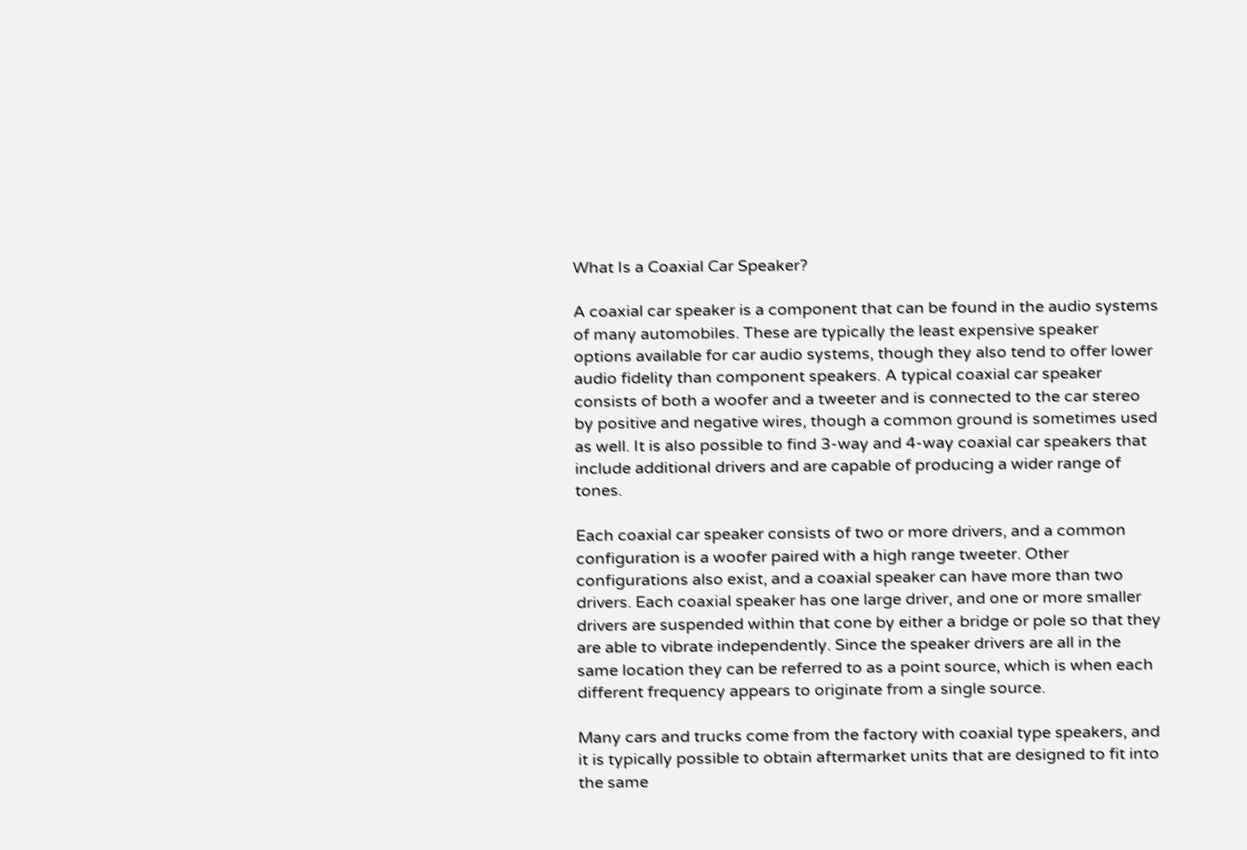What Is a Coaxial Car Speaker?

A coaxial car speaker is a component that can be found in the audio systems of many automobiles. These are typically the least expensive speaker options available for car audio systems, though they also tend to offer lower audio fidelity than component speakers. A typical coaxial car speaker consists of both a woofer and a tweeter and is connected to the car stereo by positive and negative wires, though a common ground is sometimes used as well. It is also possible to find 3-way and 4-way coaxial car speakers that include additional drivers and are capable of producing a wider range of tones.

Each coaxial car speaker consists of two or more drivers, and a common configuration is a woofer paired with a high range tweeter. Other configurations also exist, and a coaxial speaker can have more than two drivers. Each coaxial speaker has one large driver, and one or more smaller drivers are suspended within that cone by either a bridge or pole so that they are able to vibrate independently. Since the speaker drivers are all in the same location they can be referred to as a point source, which is when each different frequency appears to originate from a single source.

Many cars and trucks come from the factory with coaxial type speakers, and it is typically possible to obtain aftermarket units that are designed to fit into the same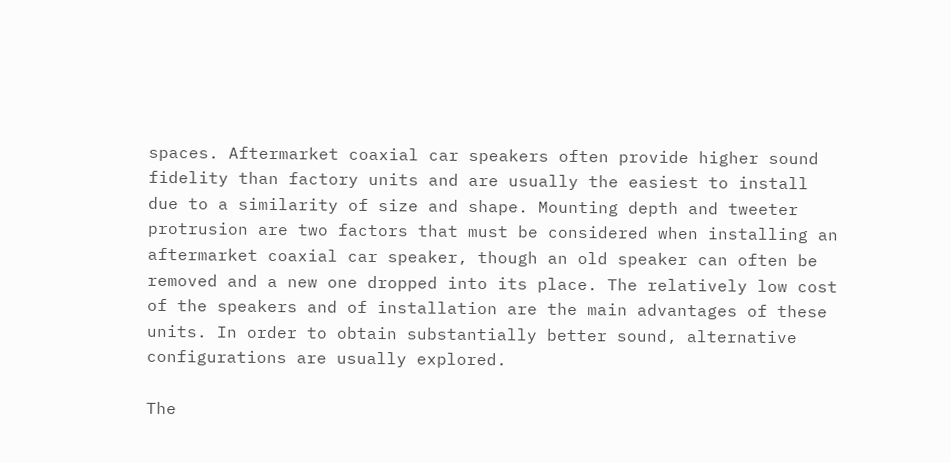spaces. Aftermarket coaxial car speakers often provide higher sound fidelity than factory units and are usually the easiest to install due to a similarity of size and shape. Mounting depth and tweeter protrusion are two factors that must be considered when installing an aftermarket coaxial car speaker, though an old speaker can often be removed and a new one dropped into its place. The relatively low cost of the speakers and of installation are the main advantages of these units. In order to obtain substantially better sound, alternative configurations are usually explored.

The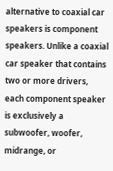alternative to coaxial car speakers is component speakers. Unlike a coaxial car speaker that contains two or more drivers, each component speaker is exclusively a subwoofer, woofer, midrange, or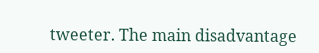tweeter. The main disadvantage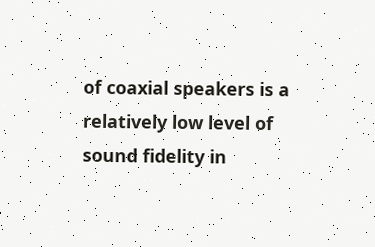of coaxial speakers is a relatively low level of sound fidelity in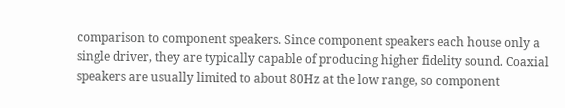comparison to component speakers. Since component speakers each house only a single driver, they are typically capable of producing higher fidelity sound. Coaxial speakers are usually limited to about 80Hz at the low range, so component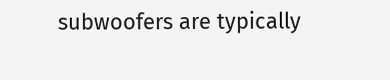subwoofers are typically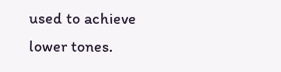used to achieve lower tones.